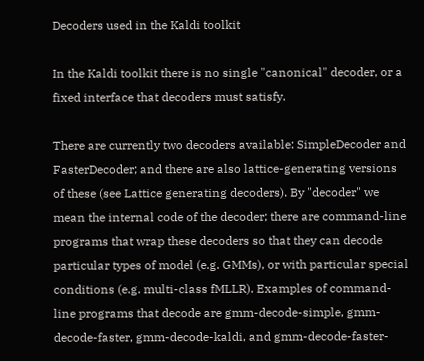Decoders used in the Kaldi toolkit

In the Kaldi toolkit there is no single "canonical" decoder, or a fixed interface that decoders must satisfy.

There are currently two decoders available: SimpleDecoder and FasterDecoder; and there are also lattice-generating versions of these (see Lattice generating decoders). By "decoder" we mean the internal code of the decoder; there are command-line programs that wrap these decoders so that they can decode particular types of model (e.g. GMMs), or with particular special conditions (e.g. multi-class fMLLR). Examples of command-line programs that decode are gmm-decode-simple, gmm-decode-faster, gmm-decode-kaldi, and gmm-decode-faster-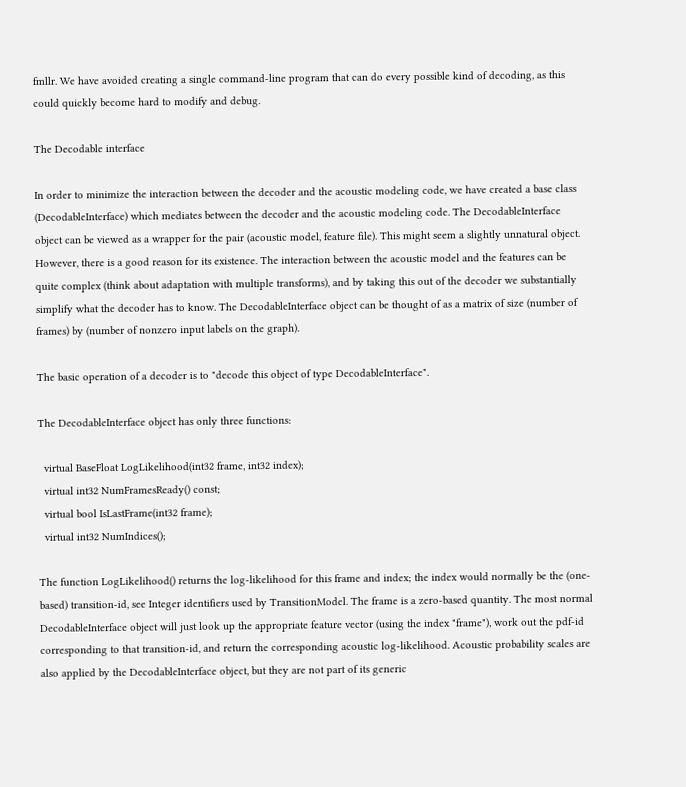fmllr. We have avoided creating a single command-line program that can do every possible kind of decoding, as this could quickly become hard to modify and debug.

The Decodable interface

In order to minimize the interaction between the decoder and the acoustic modeling code, we have created a base class (DecodableInterface) which mediates between the decoder and the acoustic modeling code. The DecodableInterface object can be viewed as a wrapper for the pair (acoustic model, feature file). This might seem a slightly unnatural object. However, there is a good reason for its existence. The interaction between the acoustic model and the features can be quite complex (think about adaptation with multiple transforms), and by taking this out of the decoder we substantially simplify what the decoder has to know. The DecodableInterface object can be thought of as a matrix of size (number of frames) by (number of nonzero input labels on the graph).

The basic operation of a decoder is to "decode this object of type DecodableInterface".

The DecodableInterface object has only three functions:

  virtual BaseFloat LogLikelihood(int32 frame, int32 index);
  virtual int32 NumFramesReady() const;
  virtual bool IsLastFrame(int32 frame);
  virtual int32 NumIndices();

The function LogLikelihood() returns the log-likelihood for this frame and index; the index would normally be the (one-based) transition-id, see Integer identifiers used by TransitionModel. The frame is a zero-based quantity. The most normal DecodableInterface object will just look up the appropriate feature vector (using the index "frame"), work out the pdf-id corresponding to that transition-id, and return the corresponding acoustic log-likelihood. Acoustic probability scales are also applied by the DecodableInterface object, but they are not part of its generic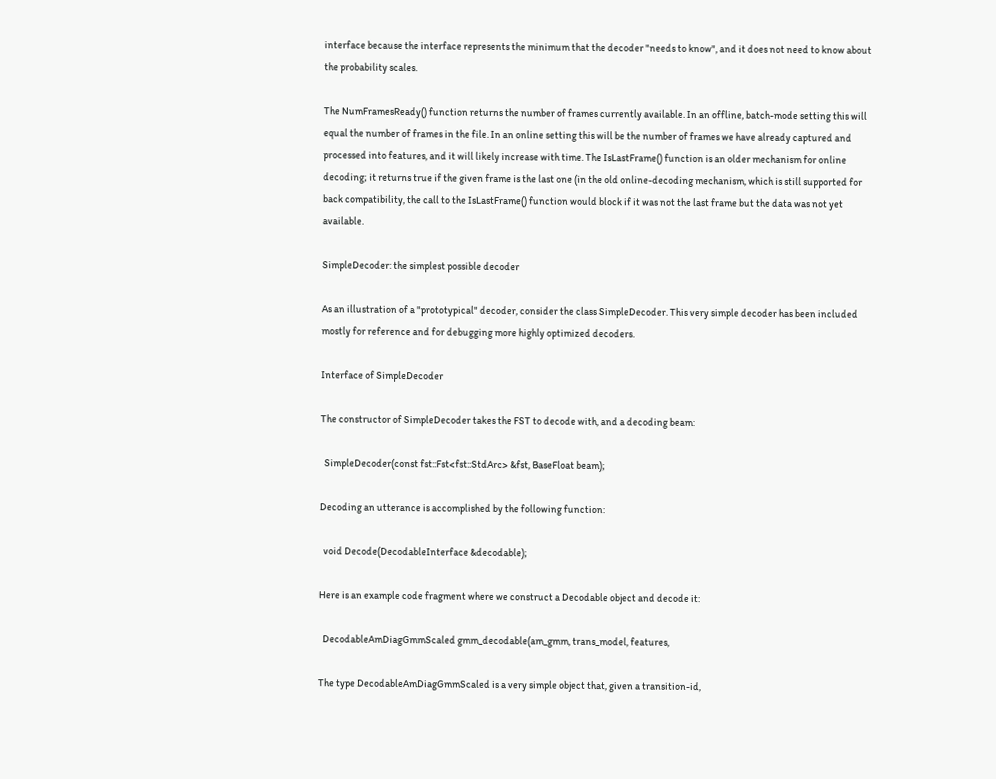interface because the interface represents the minimum that the decoder "needs to know", and it does not need to know about the probability scales.

The NumFramesReady() function returns the number of frames currently available. In an offline, batch-mode setting this will equal the number of frames in the file. In an online setting this will be the number of frames we have already captured and processed into features, and it will likely increase with time. The IsLastFrame() function is an older mechanism for online decoding; it returns true if the given frame is the last one (in the old online-decoding mechanism, which is still supported for back compatibility, the call to the IsLastFrame() function would block if it was not the last frame but the data was not yet available.

SimpleDecoder: the simplest possible decoder

As an illustration of a "prototypical" decoder, consider the class SimpleDecoder. This very simple decoder has been included mostly for reference and for debugging more highly optimized decoders.

Interface of SimpleDecoder

The constructor of SimpleDecoder takes the FST to decode with, and a decoding beam:

  SimpleDecoder(const fst::Fst<fst::StdArc> &fst, BaseFloat beam);

Decoding an utterance is accomplished by the following function:

  void Decode(DecodableInterface &decodable);

Here is an example code fragment where we construct a Decodable object and decode it:

  DecodableAmDiagGmmScaled gmm_decodable(am_gmm, trans_model, features,

The type DecodableAmDiagGmmScaled is a very simple object that, given a transition-id,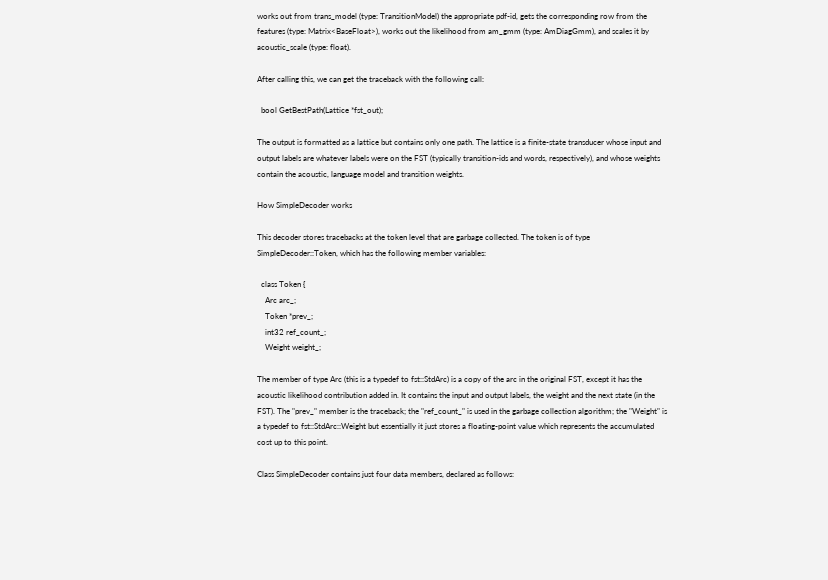works out from trans_model (type: TransitionModel) the appropriate pdf-id, gets the corresponding row from the features (type: Matrix<BaseFloat>), works out the likelihood from am_gmm (type: AmDiagGmm), and scales it by acoustic_scale (type: float).

After calling this, we can get the traceback with the following call:

  bool GetBestPath(Lattice *fst_out);

The output is formatted as a lattice but contains only one path. The lattice is a finite-state transducer whose input and output labels are whatever labels were on the FST (typically transition-ids and words, respectively), and whose weights contain the acoustic, language model and transition weights.

How SimpleDecoder works

This decoder stores tracebacks at the token level that are garbage collected. The token is of type SimpleDecoder::Token, which has the following member variables:

  class Token {
    Arc arc_;
    Token *prev_;
    int32 ref_count_;
    Weight weight_;

The member of type Arc (this is a typedef to fst::StdArc) is a copy of the arc in the original FST, except it has the acoustic likelihood contribution added in. It contains the input and output labels, the weight and the next state (in the FST). The "prev_" member is the traceback; the "ref_count_" is used in the garbage collection algorithm; the "Weight" is a typedef to fst::StdArc::Weight but essentially it just stores a floating-point value which represents the accumulated cost up to this point.

Class SimpleDecoder contains just four data members, declared as follows: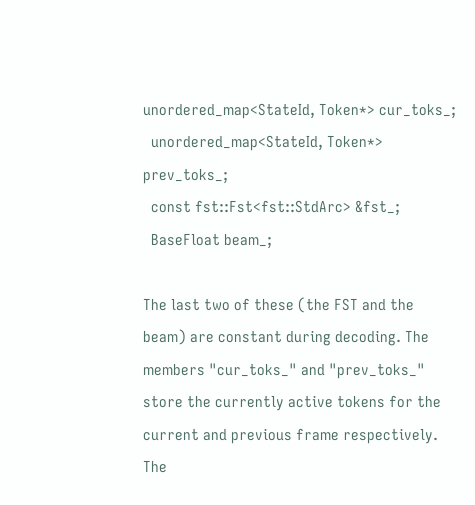unordered_map<StateId, Token*> cur_toks_;
  unordered_map<StateId, Token*> prev_toks_;
  const fst::Fst<fst::StdArc> &fst_;
  BaseFloat beam_;

The last two of these (the FST and the beam) are constant during decoding. The members "cur_toks_" and "prev_toks_" store the currently active tokens for the current and previous frame respectively. The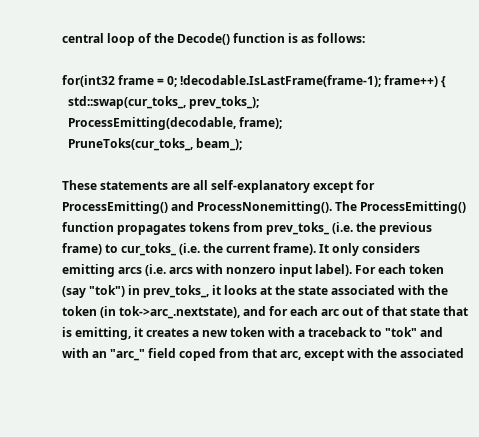central loop of the Decode() function is as follows:

for(int32 frame = 0; !decodable.IsLastFrame(frame-1); frame++) {
  std::swap(cur_toks_, prev_toks_);
  ProcessEmitting(decodable, frame);
  PruneToks(cur_toks_, beam_);

These statements are all self-explanatory except for ProcessEmitting() and ProcessNonemitting(). The ProcessEmitting() function propagates tokens from prev_toks_ (i.e. the previous frame) to cur_toks_ (i.e. the current frame). It only considers emitting arcs (i.e. arcs with nonzero input label). For each token (say "tok") in prev_toks_, it looks at the state associated with the token (in tok->arc_.nextstate), and for each arc out of that state that is emitting, it creates a new token with a traceback to "tok" and with an "arc_" field coped from that arc, except with the associated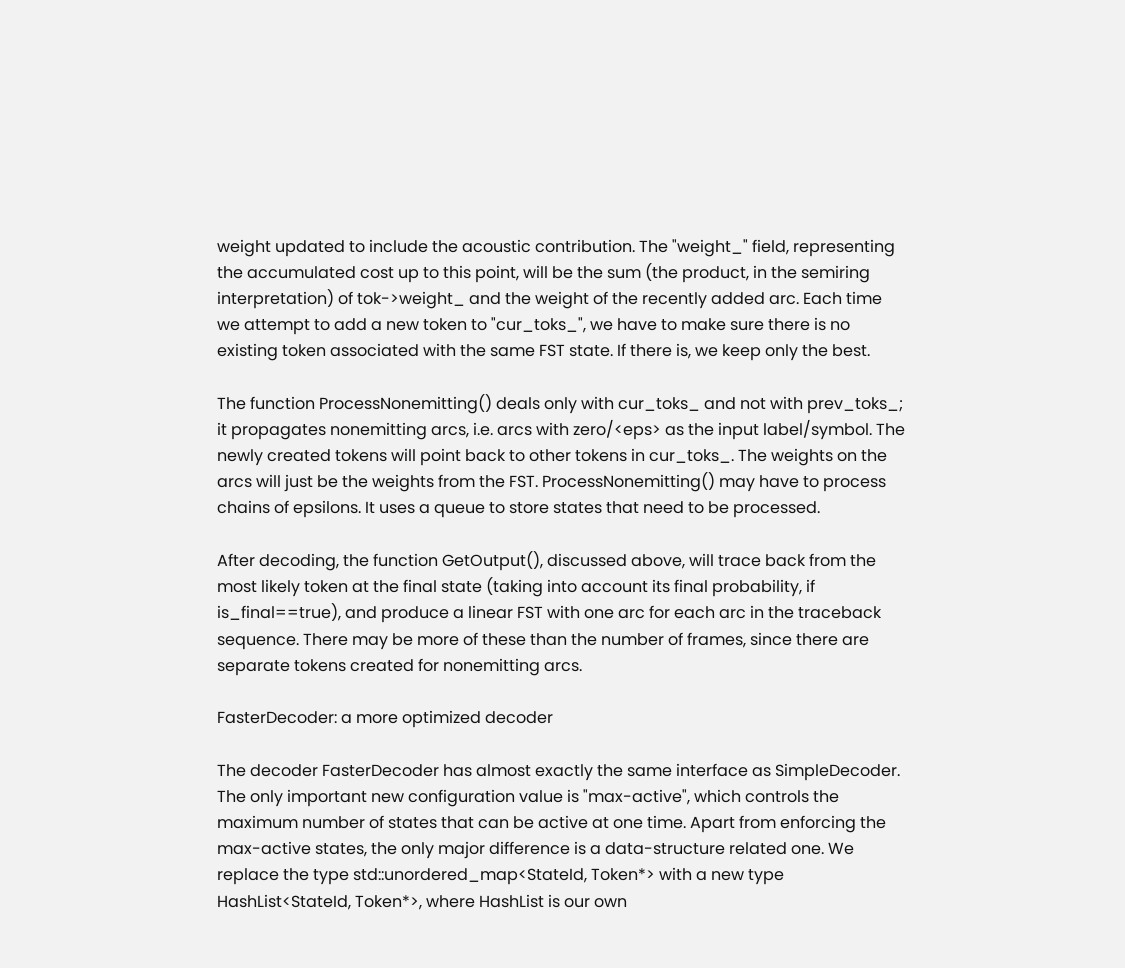weight updated to include the acoustic contribution. The "weight_" field, representing the accumulated cost up to this point, will be the sum (the product, in the semiring interpretation) of tok->weight_ and the weight of the recently added arc. Each time we attempt to add a new token to "cur_toks_", we have to make sure there is no existing token associated with the same FST state. If there is, we keep only the best.

The function ProcessNonemitting() deals only with cur_toks_ and not with prev_toks_; it propagates nonemitting arcs, i.e. arcs with zero/<eps> as the input label/symbol. The newly created tokens will point back to other tokens in cur_toks_. The weights on the arcs will just be the weights from the FST. ProcessNonemitting() may have to process chains of epsilons. It uses a queue to store states that need to be processed.

After decoding, the function GetOutput(), discussed above, will trace back from the most likely token at the final state (taking into account its final probability, if is_final==true), and produce a linear FST with one arc for each arc in the traceback sequence. There may be more of these than the number of frames, since there are separate tokens created for nonemitting arcs.

FasterDecoder: a more optimized decoder

The decoder FasterDecoder has almost exactly the same interface as SimpleDecoder. The only important new configuration value is "max-active", which controls the maximum number of states that can be active at one time. Apart from enforcing the max-active states, the only major difference is a data-structure related one. We replace the type std::unordered_map<StateId, Token*> with a new type HashList<StateId, Token*>, where HashList is our own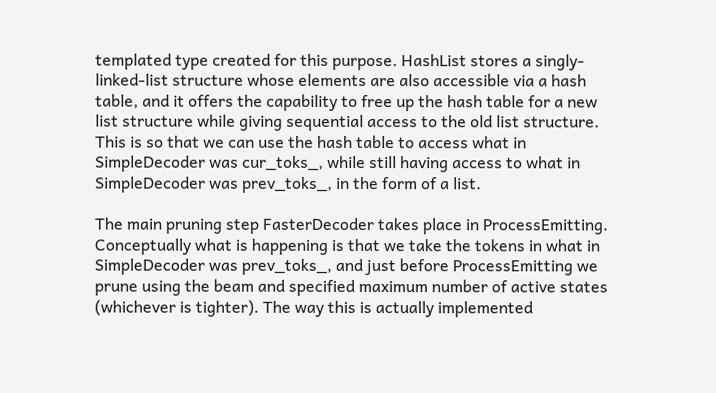templated type created for this purpose. HashList stores a singly-linked-list structure whose elements are also accessible via a hash table, and it offers the capability to free up the hash table for a new list structure while giving sequential access to the old list structure. This is so that we can use the hash table to access what in SimpleDecoder was cur_toks_, while still having access to what in SimpleDecoder was prev_toks_, in the form of a list.

The main pruning step FasterDecoder takes place in ProcessEmitting. Conceptually what is happening is that we take the tokens in what in SimpleDecoder was prev_toks_, and just before ProcessEmitting we prune using the beam and specified maximum number of active states (whichever is tighter). The way this is actually implemented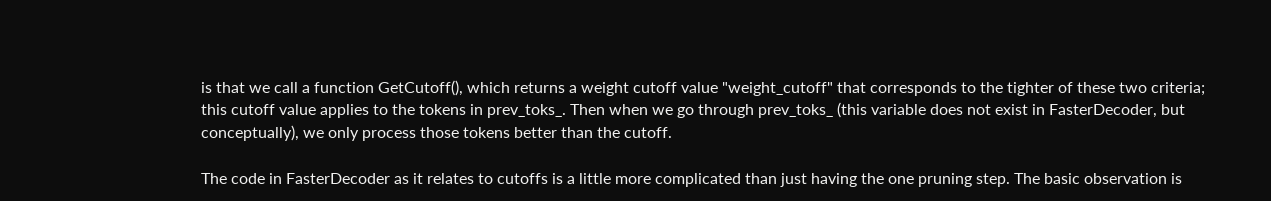is that we call a function GetCutoff(), which returns a weight cutoff value "weight_cutoff" that corresponds to the tighter of these two criteria; this cutoff value applies to the tokens in prev_toks_. Then when we go through prev_toks_ (this variable does not exist in FasterDecoder, but conceptually), we only process those tokens better than the cutoff.

The code in FasterDecoder as it relates to cutoffs is a little more complicated than just having the one pruning step. The basic observation is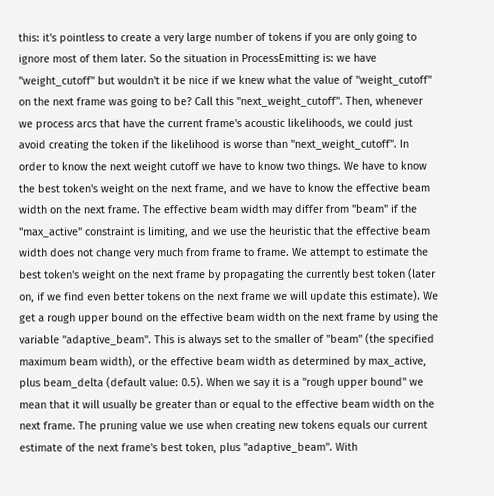this: it's pointless to create a very large number of tokens if you are only going to ignore most of them later. So the situation in ProcessEmitting is: we have "weight_cutoff" but wouldn't it be nice if we knew what the value of "weight_cutoff" on the next frame was going to be? Call this "next_weight_cutoff". Then, whenever we process arcs that have the current frame's acoustic likelihoods, we could just avoid creating the token if the likelihood is worse than "next_weight_cutoff". In order to know the next weight cutoff we have to know two things. We have to know the best token's weight on the next frame, and we have to know the effective beam width on the next frame. The effective beam width may differ from "beam" if the "max_active" constraint is limiting, and we use the heuristic that the effective beam width does not change very much from frame to frame. We attempt to estimate the best token's weight on the next frame by propagating the currently best token (later on, if we find even better tokens on the next frame we will update this estimate). We get a rough upper bound on the effective beam width on the next frame by using the variable "adaptive_beam". This is always set to the smaller of "beam" (the specified maximum beam width), or the effective beam width as determined by max_active, plus beam_delta (default value: 0.5). When we say it is a "rough upper bound" we mean that it will usually be greater than or equal to the effective beam width on the next frame. The pruning value we use when creating new tokens equals our current estimate of the next frame's best token, plus "adaptive_beam". With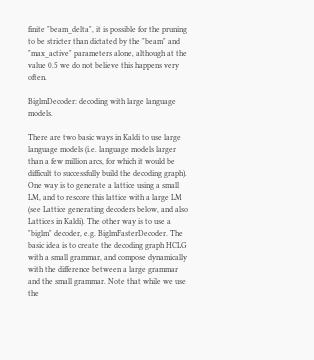finite "beam_delta", it is possible for the pruning to be stricter than dictated by the "beam" and "max_active" parameters alone, although at the value 0.5 we do not believe this happens very often.

BiglmDecoder: decoding with large language models.

There are two basic ways in Kaldi to use large language models (i.e. language models larger than a few million arcs, for which it would be difficult to successfully build the decoding graph). One way is to generate a lattice using a small LM, and to rescore this lattice with a large LM (see Lattice generating decoders below, and also Lattices in Kaldi). The other way is to use a "biglm" decoder, e.g. BiglmFasterDecoder. The basic idea is to create the decoding graph HCLG with a small grammar, and compose dynamically with the difference between a large grammar and the small grammar. Note that while we use the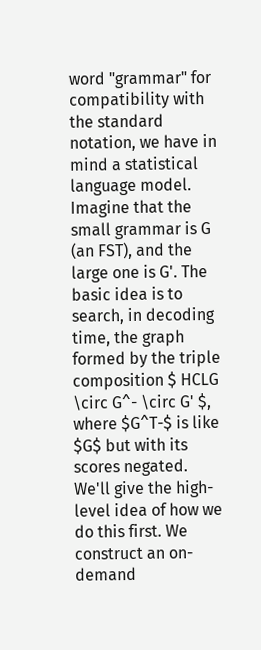word "grammar" for compatibility with the standard notation, we have in mind a statistical language model. Imagine that the small grammar is G (an FST), and the large one is G'. The basic idea is to search, in decoding time, the graph formed by the triple composition $ HCLG \circ G^- \circ G' $, where $G^T-$ is like $G$ but with its scores negated. We'll give the high-level idea of how we do this first. We construct an on-demand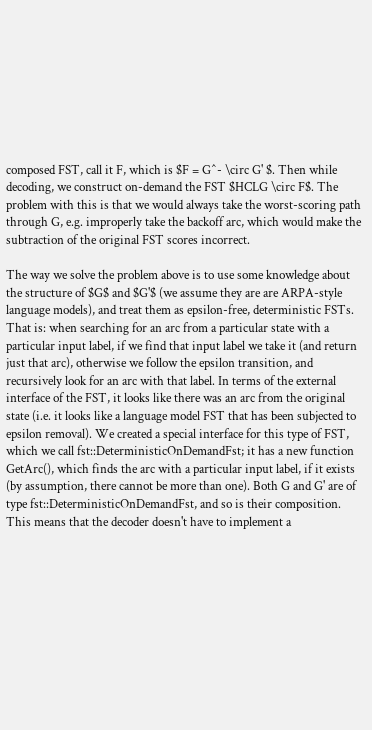composed FST, call it F, which is $F = G^- \circ G' $. Then while decoding, we construct on-demand the FST $HCLG \circ F$. The problem with this is that we would always take the worst-scoring path through G, e.g. improperly take the backoff arc, which would make the subtraction of the original FST scores incorrect.

The way we solve the problem above is to use some knowledge about the structure of $G$ and $G'$ (we assume they are are ARPA-style language models), and treat them as epsilon-free, deterministic FSTs. That is: when searching for an arc from a particular state with a particular input label, if we find that input label we take it (and return just that arc), otherwise we follow the epsilon transition, and recursively look for an arc with that label. In terms of the external interface of the FST, it looks like there was an arc from the original state (i.e. it looks like a language model FST that has been subjected to epsilon removal). We created a special interface for this type of FST, which we call fst::DeterministicOnDemandFst; it has a new function GetArc(), which finds the arc with a particular input label, if it exists (by assumption, there cannot be more than one). Both G and G' are of type fst::DeterministicOnDemandFst, and so is their composition. This means that the decoder doesn't have to implement a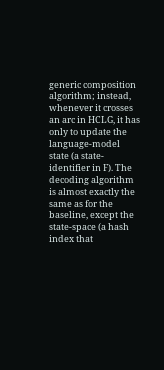generic composition algorithm; instead, whenever it crosses an arc in HCLG, it has only to update the language-model state (a state-identifier in F). The decoding algorithm is almost exactly the same as for the baseline, except the state-space (a hash index that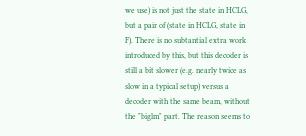we use) is not just the state in HCLG, but a pair of (state in HCLG, state in F). There is no subtantial extra work introduced by this, but this decoder is still a bit slower (e.g. nearly twice as slow in a typical setup) versus a decoder with the same beam, without the "biglm" part. The reason seems to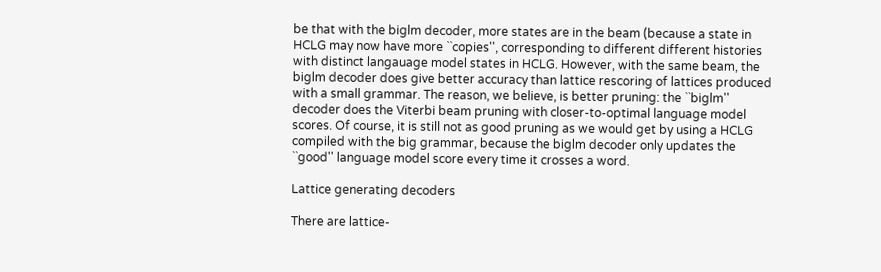be that with the biglm decoder, more states are in the beam (because a state in HCLG may now have more ``copies'', corresponding to different different histories with distinct langauage model states in HCLG. However, with the same beam, the biglm decoder does give better accuracy than lattice rescoring of lattices produced with a small grammar. The reason, we believe, is better pruning: the ``biglm'' decoder does the Viterbi beam pruning with closer-to-optimal language model scores. Of course, it is still not as good pruning as we would get by using a HCLG compiled with the big grammar, because the biglm decoder only updates the ``good'' language model score every time it crosses a word.

Lattice generating decoders

There are lattice-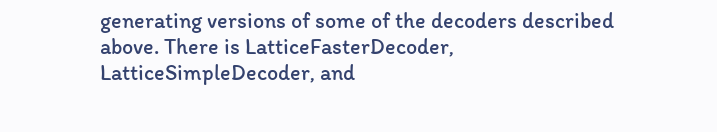generating versions of some of the decoders described above. There is LatticeFasterDecoder, LatticeSimpleDecoder, and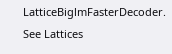LatticeBiglmFasterDecoder. See Lattices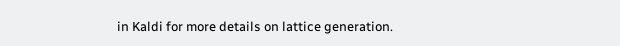in Kaldi for more details on lattice generation.